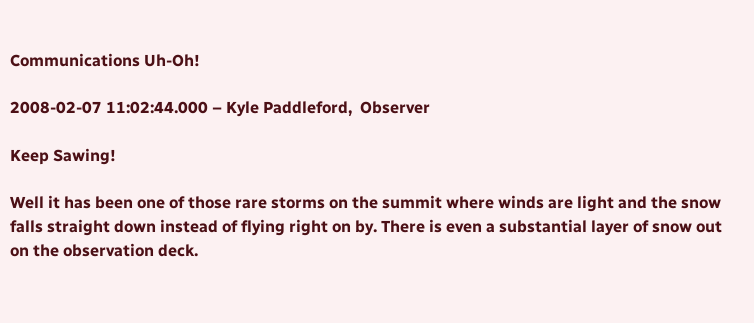Communications Uh-Oh!

2008-02-07 11:02:44.000 – Kyle Paddleford,  Observer

Keep Sawing!

Well it has been one of those rare storms on the summit where winds are light and the snow falls straight down instead of flying right on by. There is even a substantial layer of snow out on the observation deck.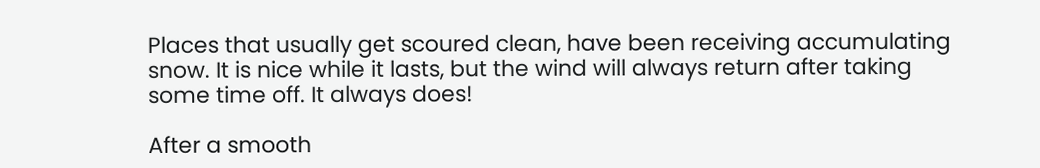Places that usually get scoured clean, have been receiving accumulating snow. It is nice while it lasts, but the wind will always return after taking some time off. It always does!

After a smooth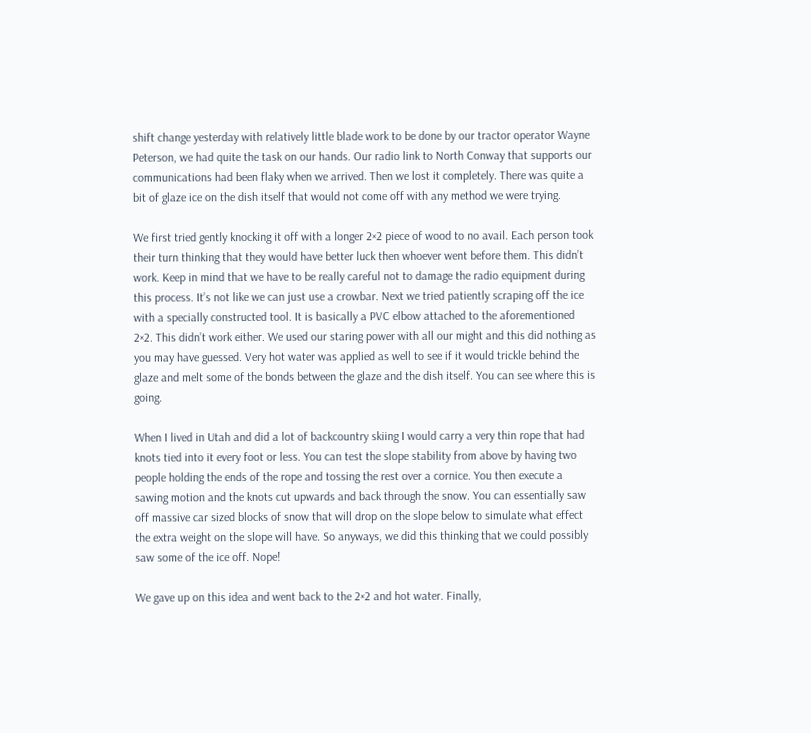shift change yesterday with relatively little blade work to be done by our tractor operator Wayne Peterson, we had quite the task on our hands. Our radio link to North Conway that supports our communications had been flaky when we arrived. Then we lost it completely. There was quite a bit of glaze ice on the dish itself that would not come off with any method we were trying.

We first tried gently knocking it off with a longer 2×2 piece of wood to no avail. Each person took their turn thinking that they would have better luck then whoever went before them. This didn’t work. Keep in mind that we have to be really careful not to damage the radio equipment during this process. It’s not like we can just use a crowbar. Next we tried patiently scraping off the ice with a specially constructed tool. It is basically a PVC elbow attached to the aforementioned 2×2. This didn’t work either. We used our staring power with all our might and this did nothing as you may have guessed. Very hot water was applied as well to see if it would trickle behind the glaze and melt some of the bonds between the glaze and the dish itself. You can see where this is going.

When I lived in Utah and did a lot of backcountry skiing I would carry a very thin rope that had knots tied into it every foot or less. You can test the slope stability from above by having two people holding the ends of the rope and tossing the rest over a cornice. You then execute a sawing motion and the knots cut upwards and back through the snow. You can essentially saw off massive car sized blocks of snow that will drop on the slope below to simulate what effect the extra weight on the slope will have. So anyways, we did this thinking that we could possibly saw some of the ice off. Nope!

We gave up on this idea and went back to the 2×2 and hot water. Finally,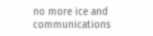no more ice and communications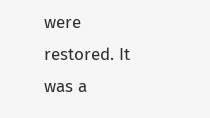were restored. It was a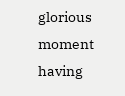glorious moment having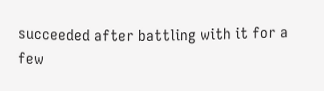succeeded after battling with it for a few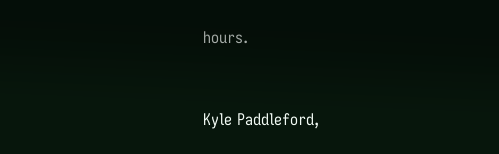hours.


Kyle Paddleford,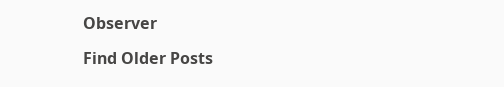Observer

Find Older Posts